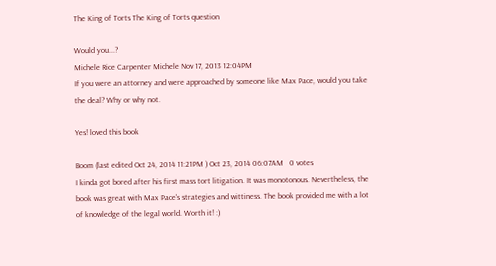The King of Torts The King of Torts question

Would you...?
Michele Rice Carpenter Michele Nov 17, 2013 12:04PM
If you were an attorney and were approached by someone like Max Pace, would you take the deal? Why or why not.

Yes! loved this book

Boom (last edited Oct 24, 2014 11:21PM ) Oct 23, 2014 06:07AM   0 votes
I kinda got bored after his first mass tort litigation. It was monotonous. Nevertheless, the book was great with Max Pace's strategies and wittiness. The book provided me with a lot of knowledge of the legal world. Worth it! :)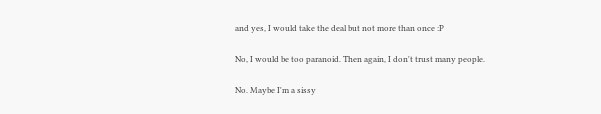and yes, I would take the deal but not more than once :P

No, I would be too paranoid. Then again, I don't trust many people.

No. Maybe I'm a sissy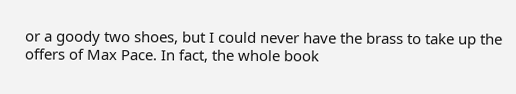or a goody two shoes, but I could never have the brass to take up the offers of Max Pace. In fact, the whole book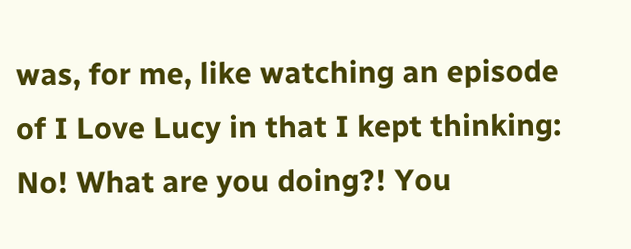was, for me, like watching an episode of I Love Lucy in that I kept thinking: No! What are you doing?! You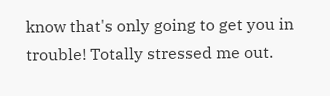know that's only going to get you in trouble! Totally stressed me out.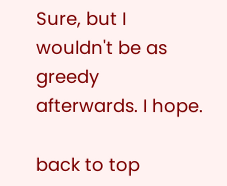Sure, but I wouldn't be as greedy afterwards. I hope.

back to top